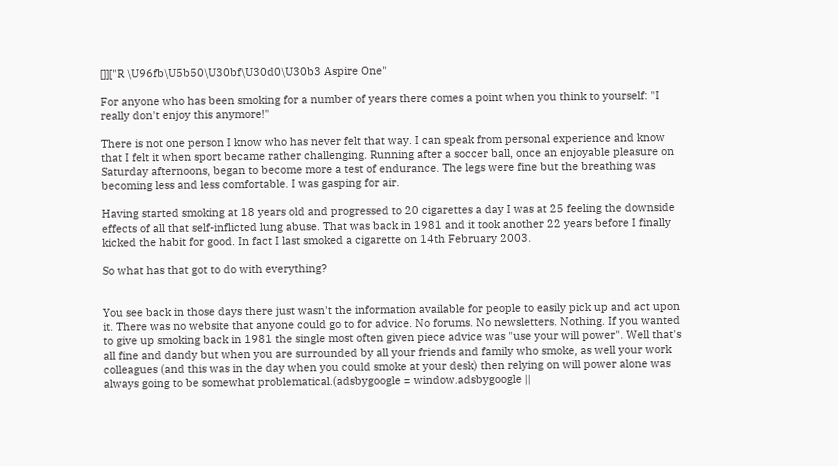[]]["R \U96fb\U5b50\U30bf\U30d0\U30b3 Aspire One"

For anyone who has been smoking for a number of years there comes a point when you think to yourself: "I really don't enjoy this anymore!"

There is not one person I know who has never felt that way. I can speak from personal experience and know that I felt it when sport became rather challenging. Running after a soccer ball, once an enjoyable pleasure on Saturday afternoons, began to become more a test of endurance. The legs were fine but the breathing was becoming less and less comfortable. I was gasping for air.

Having started smoking at 18 years old and progressed to 20 cigarettes a day I was at 25 feeling the downside effects of all that self-inflicted lung abuse. That was back in 1981 and it took another 22 years before I finally kicked the habit for good. In fact I last smoked a cigarette on 14th February 2003.

So what has that got to do with everything?


You see back in those days there just wasn't the information available for people to easily pick up and act upon it. There was no website that anyone could go to for advice. No forums. No newsletters. Nothing. If you wanted to give up smoking back in 1981 the single most often given piece advice was "use your will power". Well that's all fine and dandy but when you are surrounded by all your friends and family who smoke, as well your work colleagues (and this was in the day when you could smoke at your desk) then relying on will power alone was always going to be somewhat problematical.(adsbygoogle = window.adsbygoogle ||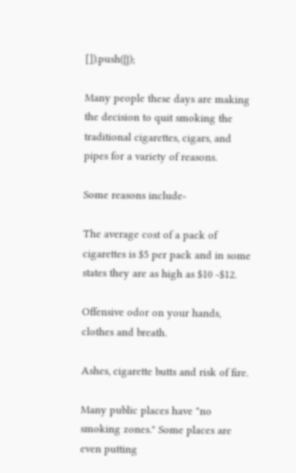[]).push({});

Many people these days are making the decision to quit smoking the traditional cigarettes, cigars, and pipes for a variety of reasons.

Some reasons include-

The average cost of a pack of cigarettes is $5 per pack and in some states they are as high as $10 -$12.

Offensive odor on your hands, clothes and breath.

Ashes, cigarette butts and risk of fire.

Many public places have "no smoking zones." Some places are even putting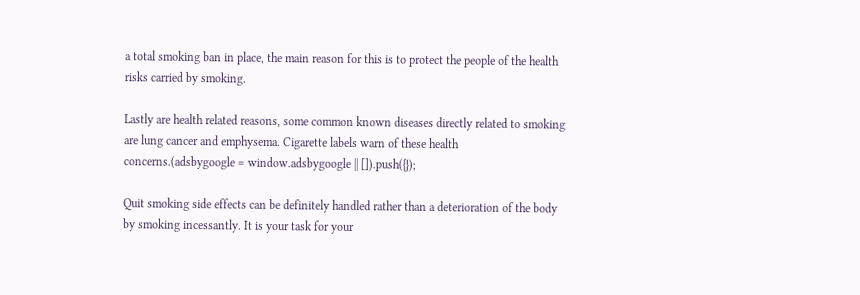a total smoking ban in place, the main reason for this is to protect the people of the health risks carried by smoking.

Lastly are health related reasons, some common known diseases directly related to smoking are lung cancer and emphysema. Cigarette labels warn of these health concerns.(adsbygoogle = window.adsbygoogle || []).push({});

Quit smoking side effects can be definitely handled rather than a deterioration of the body by smoking incessantly. It is your task for your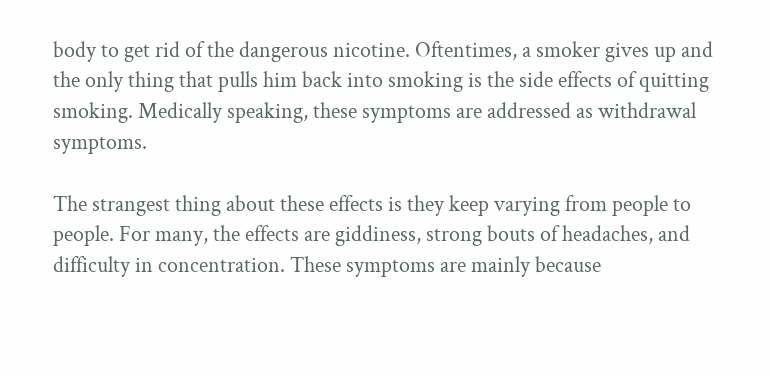body to get rid of the dangerous nicotine. Oftentimes, a smoker gives up and the only thing that pulls him back into smoking is the side effects of quitting smoking. Medically speaking, these symptoms are addressed as withdrawal symptoms.

The strangest thing about these effects is they keep varying from people to people. For many, the effects are giddiness, strong bouts of headaches, and difficulty in concentration. These symptoms are mainly because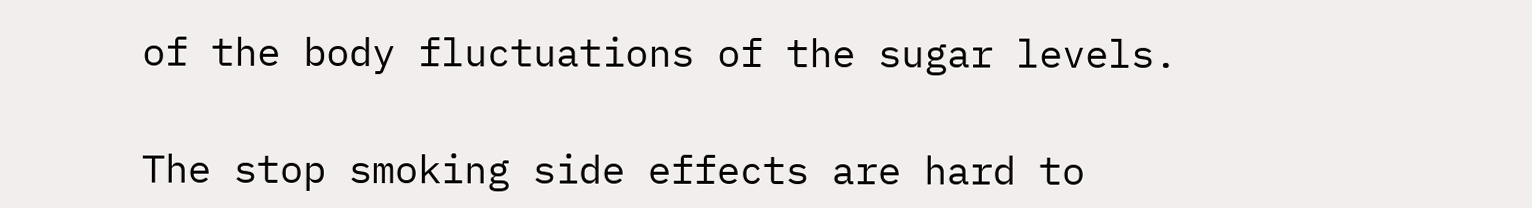of the body fluctuations of the sugar levels.

The stop smoking side effects are hard to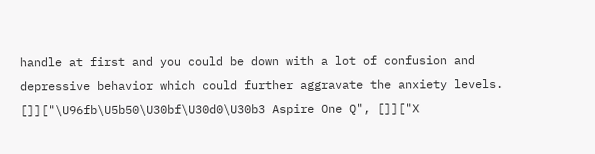handle at first and you could be down with a lot of confusion and depressive behavior which could further aggravate the anxiety levels. []]["\U96fb\U5b50\U30bf\U30d0\U30b3 Aspire One Q", []]["X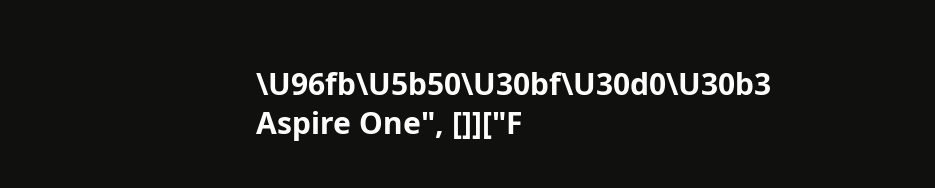\U96fb\U5b50\U30bf\U30d0\U30b3 Aspire One", []]["F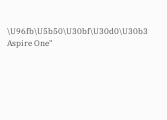\U96fb\U5b50\U30bf\U30d0\U30b3 Aspire One"